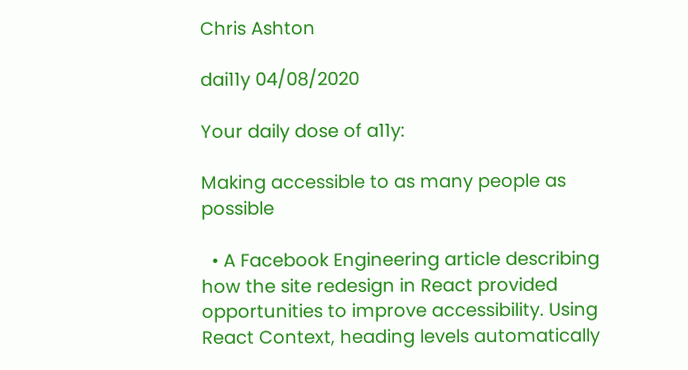Chris Ashton

dai11y 04/08/2020

Your daily dose of a11y:

Making accessible to as many people as possible

  • A Facebook Engineering article describing how the site redesign in React provided opportunities to improve accessibility. Using React Context, heading levels automatically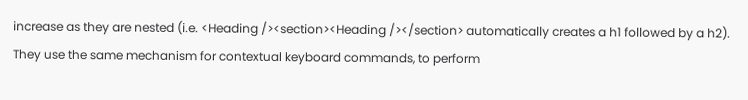increase as they are nested (i.e. <Heading /><section><Heading /></section> automatically creates a h1 followed by a h2). They use the same mechanism for contextual keyboard commands, to perform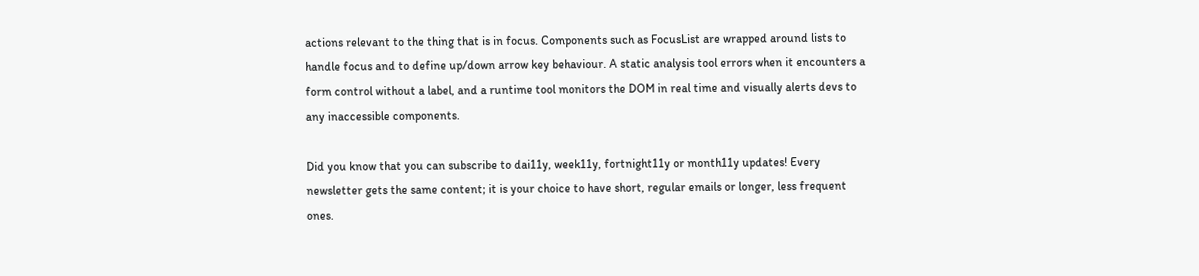actions relevant to the thing that is in focus. Components such as FocusList are wrapped around lists to handle focus and to define up/down arrow key behaviour. A static analysis tool errors when it encounters a form control without a label, and a runtime tool monitors the DOM in real time and visually alerts devs to any inaccessible components.

Did you know that you can subscribe to dai11y, week11y, fortnight11y or month11y updates! Every newsletter gets the same content; it is your choice to have short, regular emails or longer, less frequent ones.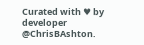Curated with ♥ by developer @ChrisBAshton.